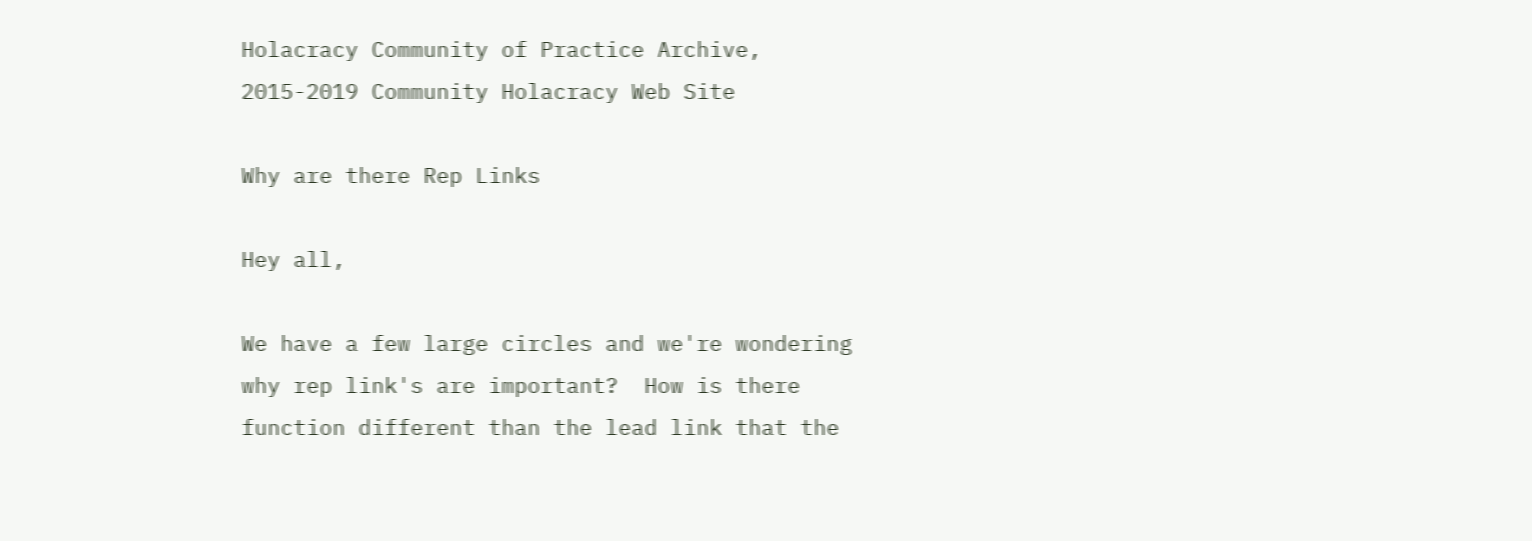Holacracy Community of Practice Archive, 2015-2019 Community Holacracy Web Site

Why are there Rep Links

Hey all,

We have a few large circles and we're wondering why rep link's are important?  How is there function different than the lead link that the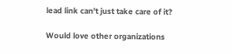lead link can't just take care of it?

Would love other organizations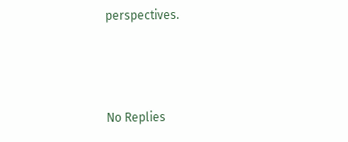perspectives.



No Replies